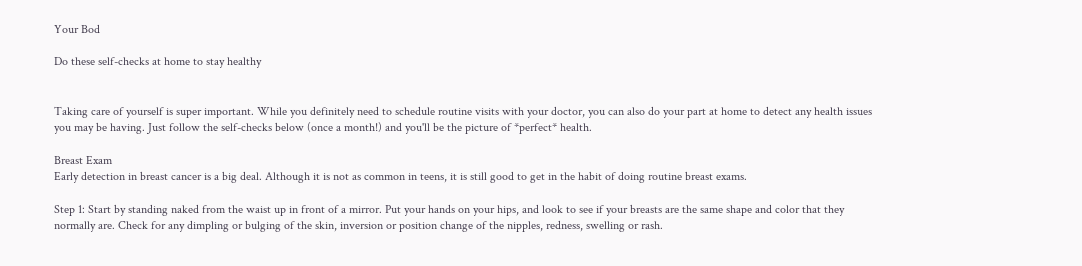Your Bod

Do these self-checks at home to stay healthy


Taking care of yourself is super important. While you definitely need to schedule routine visits with your doctor, you can also do your part at home to detect any health issues you may be having. Just follow the self-checks below (once a month!) and you'll be the picture of *perfect* health.

Breast Exam
Early detection in breast cancer is a big deal. Although it is not as common in teens, it is still good to get in the habit of doing routine breast exams.

Step 1: Start by standing naked from the waist up in front of a mirror. Put your hands on your hips, and look to see if your breasts are the same shape and color that they normally are. Check for any dimpling or bulging of the skin, inversion or position change of the nipples, redness, swelling or rash.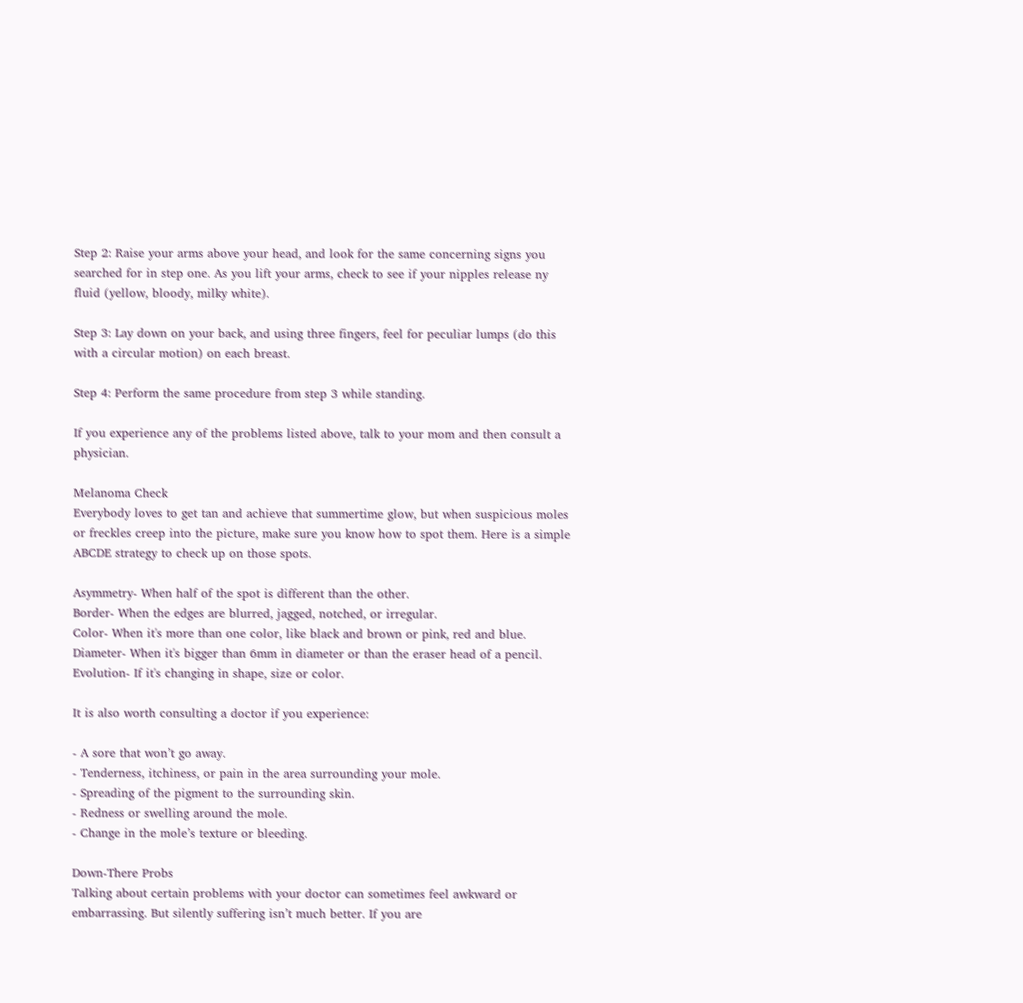Step 2: Raise your arms above your head, and look for the same concerning signs you searched for in step one. As you lift your arms, check to see if your nipples release ny fluid (yellow, bloody, milky white).

Step 3: Lay down on your back, and using three fingers, feel for peculiar lumps (do this with a circular motion) on each breast.

Step 4: Perform the same procedure from step 3 while standing.

If you experience any of the problems listed above, talk to your mom and then consult a physician.

Melanoma Check
Everybody loves to get tan and achieve that summertime glow, but when suspicious moles or freckles creep into the picture, make sure you know how to spot them. Here is a simple ABCDE strategy to check up on those spots.

Asymmetry- When half of the spot is different than the other.
Border- When the edges are blurred, jagged, notched, or irregular.
Color- When it's more than one color, like black and brown or pink, red and blue.
Diameter- When it's bigger than 6mm in diameter or than the eraser head of a pencil.
Evolution- If it's changing in shape, size or color.

It is also worth consulting a doctor if you experience:

- A sore that won’t go away.
- Tenderness, itchiness, or pain in the area surrounding your mole.
- Spreading of the pigment to the surrounding skin.
- Redness or swelling around the mole.
- Change in the mole’s texture or bleeding.

Down-There Probs
Talking about certain problems with your doctor can sometimes feel awkward or embarrassing. But silently suffering isn’t much better. If you are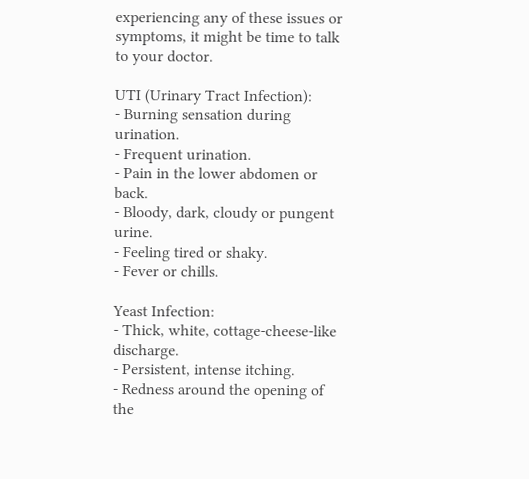experiencing any of these issues or symptoms, it might be time to talk to your doctor.

UTI (Urinary Tract Infection):
- Burning sensation during urination.
- Frequent urination.
- Pain in the lower abdomen or back.
- Bloody, dark, cloudy or pungent urine.
- Feeling tired or shaky.
- Fever or chills.

Yeast Infection:
- Thick, white, cottage-cheese-like discharge.
- Persistent, intense itching.
- Redness around the opening of the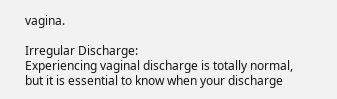vagina.

Irregular Discharge:
Experiencing vaginal discharge is totally normal, but it is essential to know when your discharge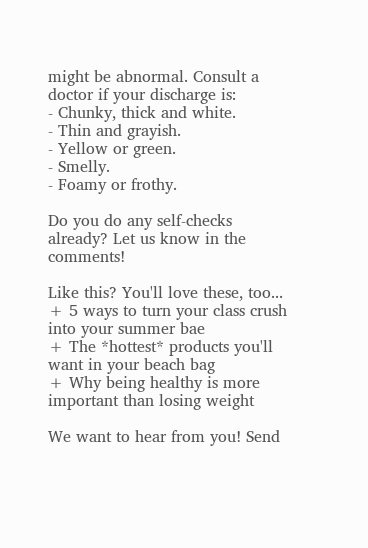might be abnormal. Consult a doctor if your discharge is:
- Chunky, thick and white.
- Thin and grayish.
- Yellow or green.
- Smelly.
- Foamy or frothy.

Do you do any self-checks already? Let us know in the comments!

Like this? You'll love these, too...
+ 5 ways to turn your class crush into your summer bae
+ The *hottest* products you'll want in your beach bag
+ Why being healthy is more important than losing weight

We want to hear from you! Send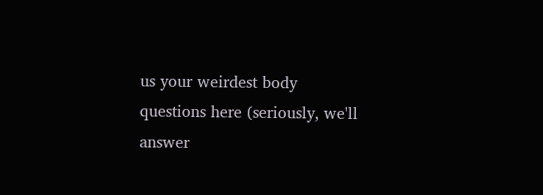us your weirdest body questions here (seriously, we'll answer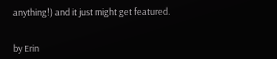anything!) and it just might get featured.


by Erin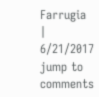Farrugia | 6/21/2017
jump to comments